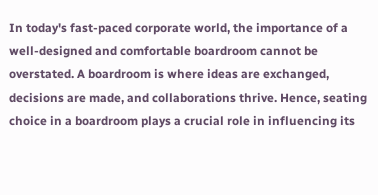In today's fast-paced corporate world, the importance of a well-designed and comfortable boardroom cannot be overstated. A boardroom is where ideas are exchanged, decisions are made, and collaborations thrive. Hence, seating choice in a boardroom plays a crucial role in influencing its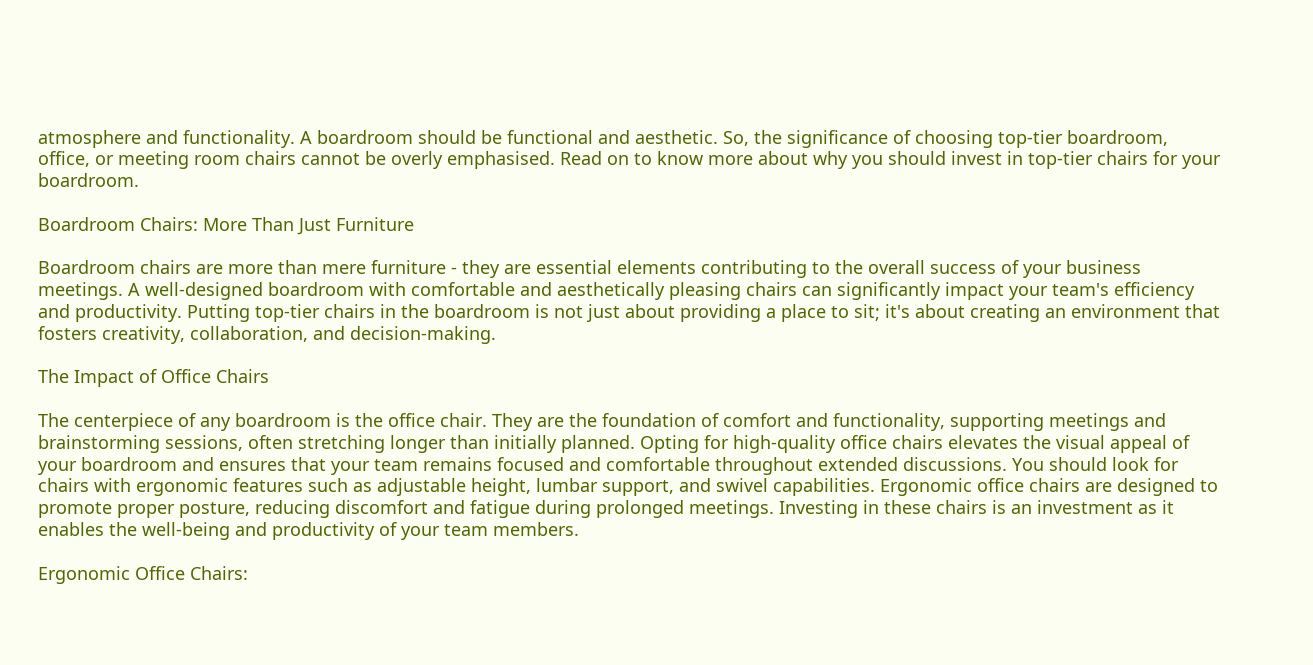atmosphere and functionality. A boardroom should be functional and aesthetic. So, the significance of choosing top-tier boardroom, office, or meeting room chairs cannot be overly emphasised. Read on to know more about why you should invest in top-tier chairs for your boardroom.

Boardroom Chairs: More Than Just Furniture

Boardroom chairs are more than mere furniture - they are essential elements contributing to the overall success of your business meetings. A well-designed boardroom with comfortable and aesthetically pleasing chairs can significantly impact your team's efficiency and productivity. Putting top-tier chairs in the boardroom is not just about providing a place to sit; it's about creating an environment that fosters creativity, collaboration, and decision-making.

The Impact of Office Chairs

The centerpiece of any boardroom is the office chair. They are the foundation of comfort and functionality, supporting meetings and brainstorming sessions, often stretching longer than initially planned. Opting for high-quality office chairs elevates the visual appeal of your boardroom and ensures that your team remains focused and comfortable throughout extended discussions. You should look for chairs with ergonomic features such as adjustable height, lumbar support, and swivel capabilities. Ergonomic office chairs are designed to promote proper posture, reducing discomfort and fatigue during prolonged meetings. Investing in these chairs is an investment as it enables the well-being and productivity of your team members.

Ergonomic Office Chairs: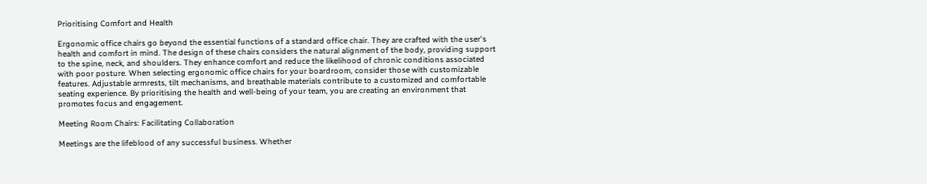Prioritising Comfort and Health

Ergonomic office chairs go beyond the essential functions of a standard office chair. They are crafted with the user's health and comfort in mind. The design of these chairs considers the natural alignment of the body, providing support to the spine, neck, and shoulders. They enhance comfort and reduce the likelihood of chronic conditions associated with poor posture. When selecting ergonomic office chairs for your boardroom, consider those with customizable features. Adjustable armrests, tilt mechanisms, and breathable materials contribute to a customized and comfortable seating experience. By prioritising the health and well-being of your team, you are creating an environment that promotes focus and engagement.

Meeting Room Chairs: Facilitating Collaboration

Meetings are the lifeblood of any successful business. Whether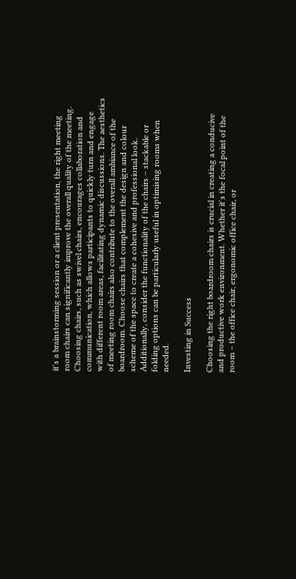it's a brainstorming session or a client presentation, the right meeting room chairs can significantly improve the overall quality of the meeting. Choosing chairs, such as swivel chairs, encourages collaboration and communication, which allows participants to quickly turn and engage with different room areas, facilitating dynamic discussions. The aesthetics of meeting room chairs also contribute to the overall ambiance of the boardroom. Choose chairs that complement the design and colour scheme of the space to create a cohesive and professional look. Additionally, consider the functionality of the chairs – stackable or folding options can be particularly useful in optimising rooms when needed.

Investing in Success

Choosing the right boardroom chairs is crucial in creating a conducive and productive work environment. Whether it's the focal point of the room – the office chair, ergonomic office chair, or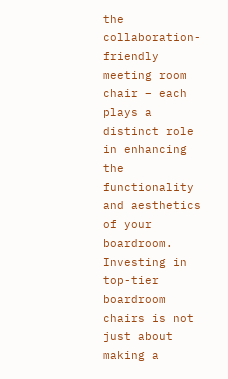the collaboration-friendly meeting room chair – each plays a distinct role in enhancing the functionality and aesthetics of your boardroom. Investing in top-tier boardroom chairs is not just about making a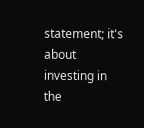statement; it's about investing in the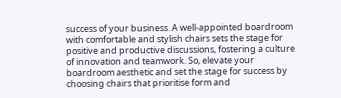success of your business. A well-appointed boardroom with comfortable and stylish chairs sets the stage for positive and productive discussions, fostering a culture of innovation and teamwork. So, elevate your boardroom aesthetic and set the stage for success by choosing chairs that prioritise form and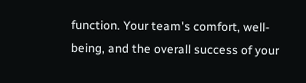function. Your team's comfort, well-being, and the overall success of your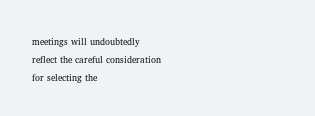meetings will undoubtedly reflect the careful consideration for selecting the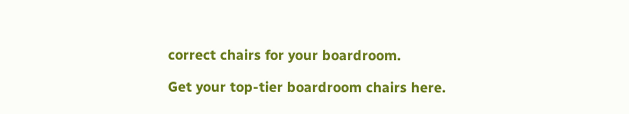correct chairs for your boardroom.

Get your top-tier boardroom chairs here.